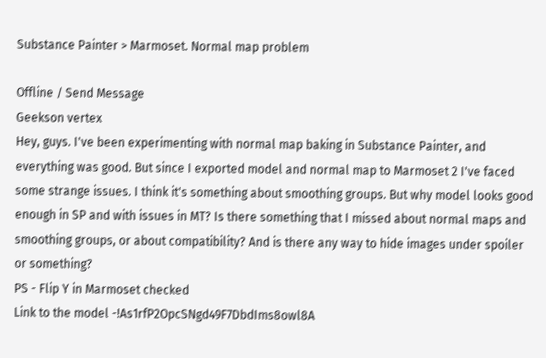Substance Painter > Marmoset. Normal map problem

Offline / Send Message
Geekson vertex
Hey, guys. I've been experimenting with normal map baking in Substance Painter, and everything was good. But since I exported model and normal map to Marmoset 2 I've faced some strange issues. I think it's something about smoothing groups. But why model looks good enough in SP and with issues in MT? Is there something that I missed about normal maps and smoothing groups, or about compatibility? And is there any way to hide images under spoiler or something?
PS - Flip Y in Marmoset checked
Link to the model -!As1rfP2OpcSNgd49F7DbdIms8owl8A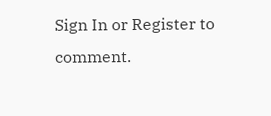Sign In or Register to comment.